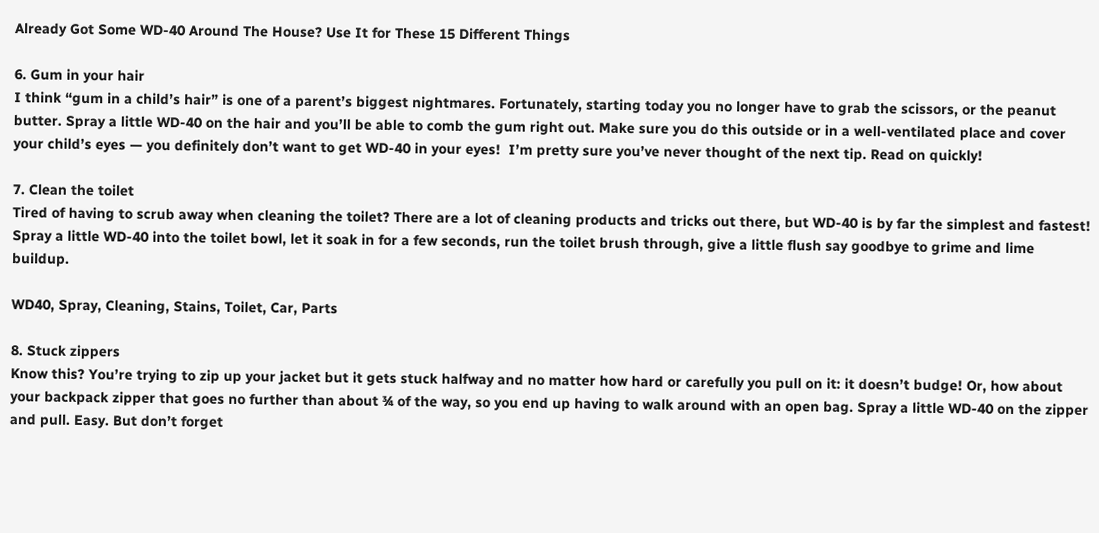Already Got Some WD-40 Around The House? Use It for These 15 Different Things

6. Gum in your hair
I think “gum in a child’s hair” is one of a parent’s biggest nightmares. Fortunately, starting today you no longer have to grab the scissors, or the peanut butter. Spray a little WD-40 on the hair and you’ll be able to comb the gum right out. Make sure you do this outside or in a well-ventilated place and cover your child’s eyes — you definitely don’t want to get WD-40 in your eyes!  I’m pretty sure you’ve never thought of the next tip. Read on quickly!

7. Clean the toilet
Tired of having to scrub away when cleaning the toilet? There are a lot of cleaning products and tricks out there, but WD-40 is by far the simplest and fastest! Spray a little WD-40 into the toilet bowl, let it soak in for a few seconds, run the toilet brush through, give a little flush say goodbye to grime and lime buildup.

WD40, Spray, Cleaning, Stains, Toilet, Car, Parts

8. Stuck zippers
Know this? You’re trying to zip up your jacket but it gets stuck halfway and no matter how hard or carefully you pull on it: it doesn’t budge! Or, how about your backpack zipper that goes no further than about ¾ of the way, so you end up having to walk around with an open bag. Spray a little WD-40 on the zipper and pull. Easy. But don’t forget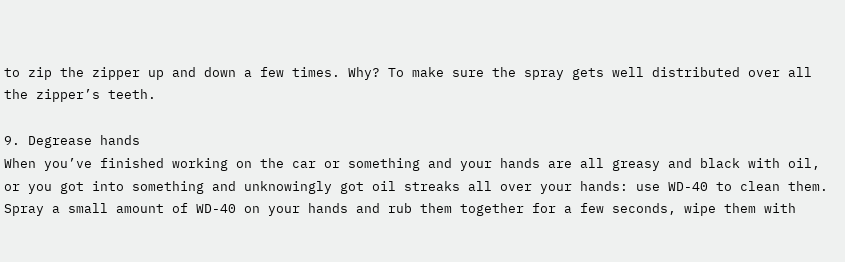to zip the zipper up and down a few times. Why? To make sure the spray gets well distributed over all the zipper’s teeth.

9. Degrease hands
When you’ve finished working on the car or something and your hands are all greasy and black with oil, or you got into something and unknowingly got oil streaks all over your hands: use WD-40 to clean them. Spray a small amount of WD-40 on your hands and rub them together for a few seconds, wipe them with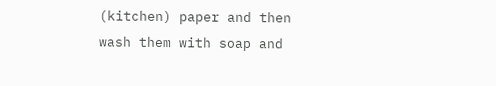(kitchen) paper and then wash them with soap and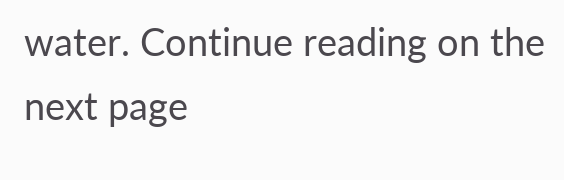water. Continue reading on the next page